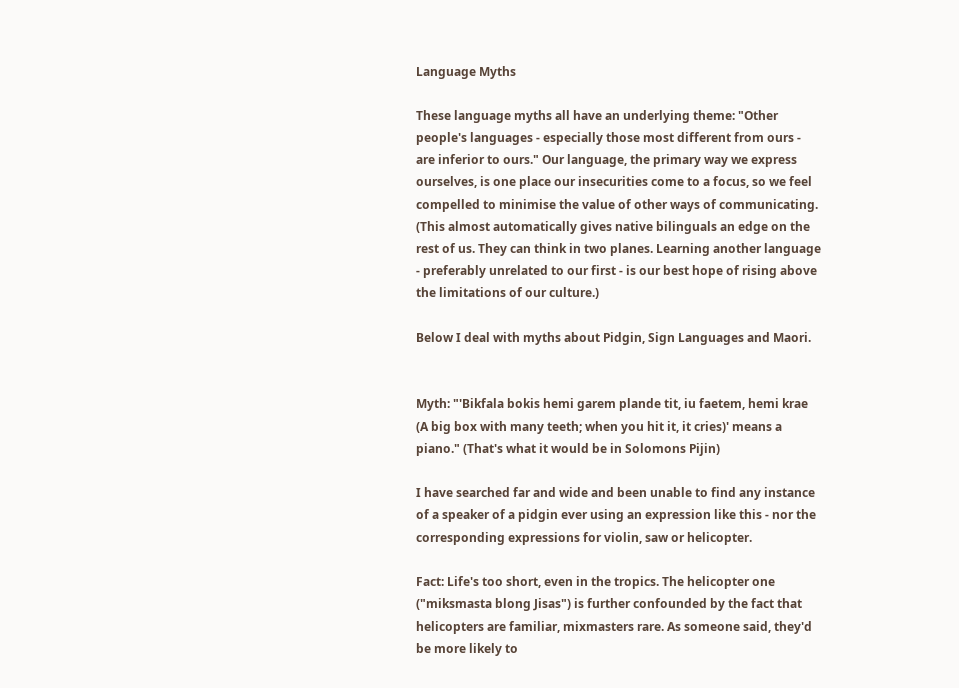Language Myths

These language myths all have an underlying theme: "Other people's languages - especially those most different from ours - are inferior to ours." Our language, the primary way we express ourselves, is one place our insecurities come to a focus, so we feel compelled to minimise the value of other ways of communicating. (This almost automatically gives native bilinguals an edge on the rest of us. They can think in two planes. Learning another language - preferably unrelated to our first - is our best hope of rising above the limitations of our culture.)

Below I deal with myths about Pidgin, Sign Languages and Maori.


Myth: "'Bikfala bokis hemi garem plande tit, iu faetem, hemi krae (A big box with many teeth; when you hit it, it cries)' means a piano." (That's what it would be in Solomons Pijin)

I have searched far and wide and been unable to find any instance of a speaker of a pidgin ever using an expression like this - nor the corresponding expressions for violin, saw or helicopter.

Fact: Life's too short, even in the tropics. The helicopter one ("miksmasta blong Jisas") is further confounded by the fact that helicopters are familiar, mixmasters rare. As someone said, they'd be more likely to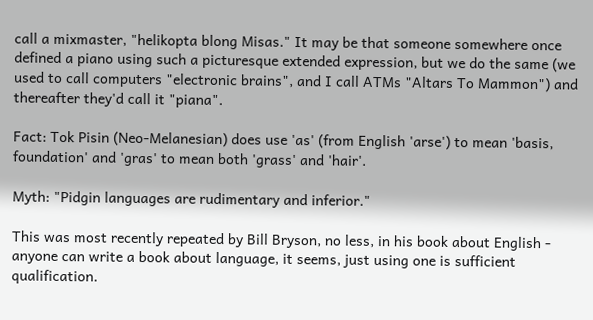call a mixmaster, "helikopta blong Misas." It may be that someone somewhere once defined a piano using such a picturesque extended expression, but we do the same (we used to call computers "electronic brains", and I call ATMs "Altars To Mammon") and thereafter they'd call it "piana".

Fact: Tok Pisin (Neo-Melanesian) does use 'as' (from English 'arse') to mean 'basis, foundation' and 'gras' to mean both 'grass' and 'hair'.

Myth: "Pidgin languages are rudimentary and inferior."

This was most recently repeated by Bill Bryson, no less, in his book about English - anyone can write a book about language, it seems, just using one is sufficient qualification.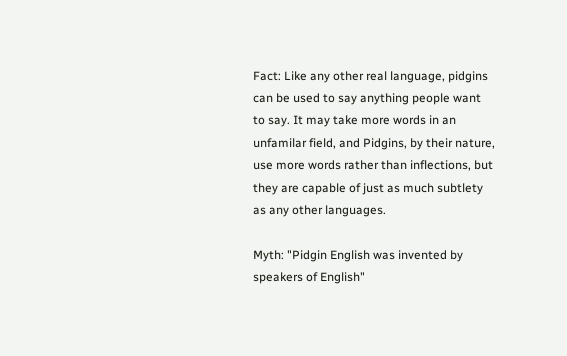Fact: Like any other real language, pidgins can be used to say anything people want to say. It may take more words in an unfamilar field, and Pidgins, by their nature, use more words rather than inflections, but they are capable of just as much subtlety as any other languages.

Myth: "Pidgin English was invented by speakers of English"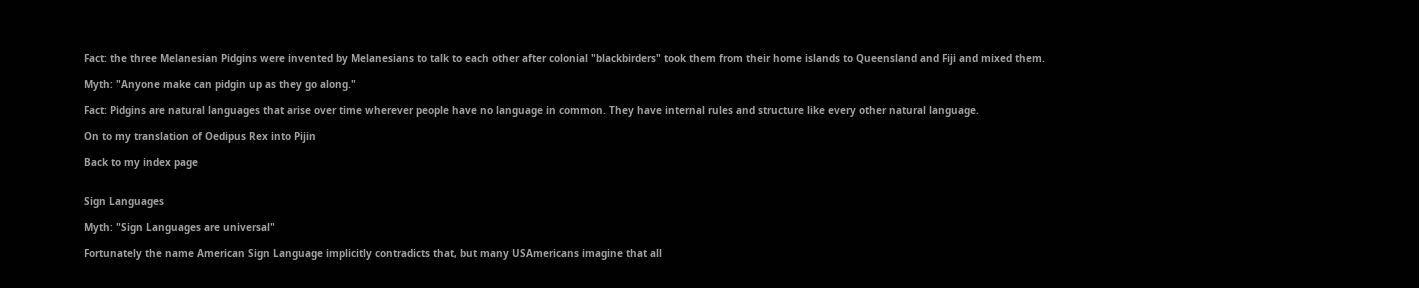Fact: the three Melanesian Pidgins were invented by Melanesians to talk to each other after colonial "blackbirders" took them from their home islands to Queensland and Fiji and mixed them.

Myth: "Anyone make can pidgin up as they go along."

Fact: Pidgins are natural languages that arise over time wherever people have no language in common. They have internal rules and structure like every other natural language.

On to my translation of Oedipus Rex into Pijin

Back to my index page


Sign Languages

Myth: "Sign Languages are universal"

Fortunately the name American Sign Language implicitly contradicts that, but many USAmericans imagine that all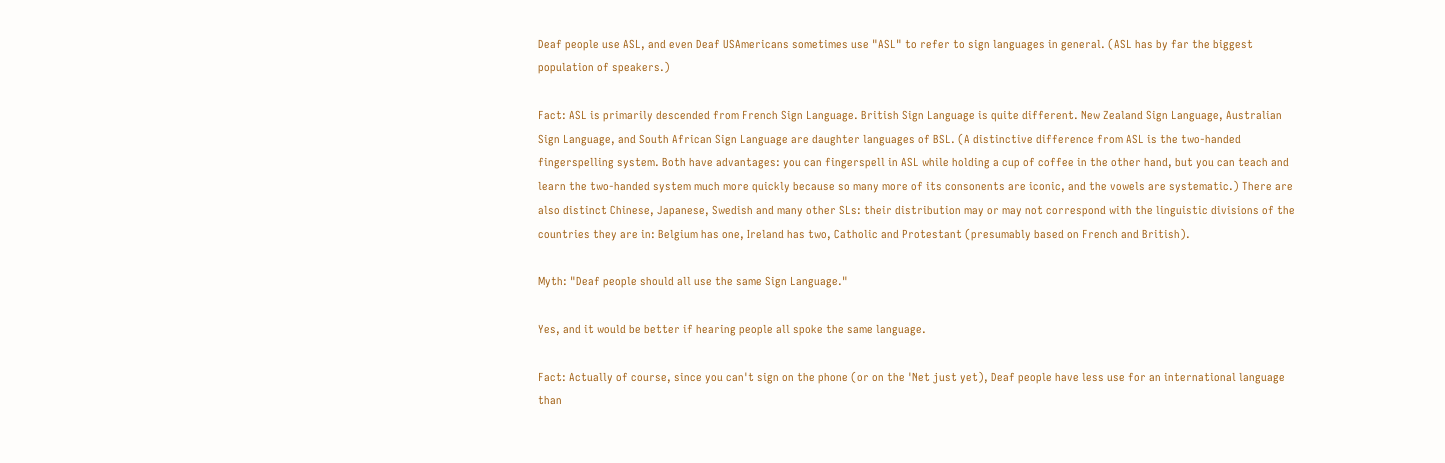Deaf people use ASL, and even Deaf USAmericans sometimes use "ASL" to refer to sign languages in general. (ASL has by far the biggest population of speakers.)

Fact: ASL is primarily descended from French Sign Language. British Sign Language is quite different. New Zealand Sign Language, Australian Sign Language, and South African Sign Language are daughter languages of BSL. (A distinctive difference from ASL is the two-handed fingerspelling system. Both have advantages: you can fingerspell in ASL while holding a cup of coffee in the other hand, but you can teach and learn the two-handed system much more quickly because so many more of its consonents are iconic, and the vowels are systematic.) There are also distinct Chinese, Japanese, Swedish and many other SLs: their distribution may or may not correspond with the linguistic divisions of the countries they are in: Belgium has one, Ireland has two, Catholic and Protestant (presumably based on French and British).

Myth: "Deaf people should all use the same Sign Language."

Yes, and it would be better if hearing people all spoke the same language.

Fact: Actually of course, since you can't sign on the phone (or on the 'Net just yet), Deaf people have less use for an international language than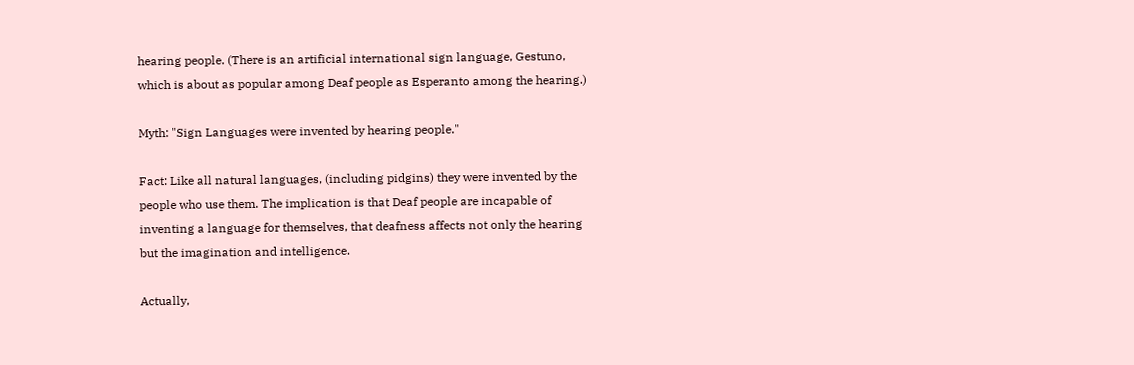hearing people. (There is an artificial international sign language, Gestuno, which is about as popular among Deaf people as Esperanto among the hearing.)

Myth: "Sign Languages were invented by hearing people."

Fact: Like all natural languages, (including pidgins) they were invented by the people who use them. The implication is that Deaf people are incapable of inventing a language for themselves, that deafness affects not only the hearing but the imagination and intelligence.

Actually,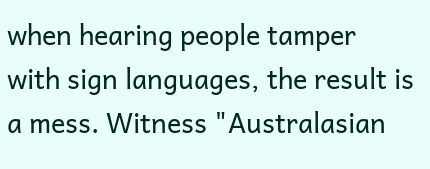when hearing people tamper with sign languages, the result is a mess. Witness "Australasian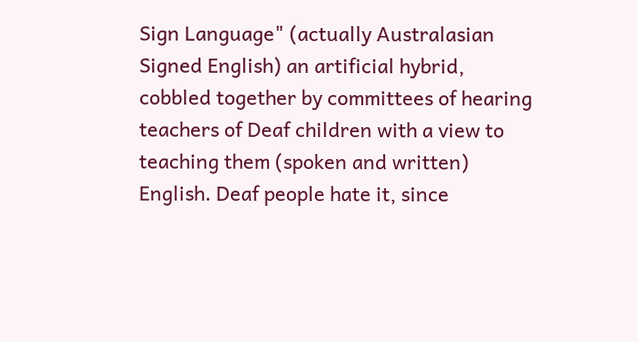Sign Language" (actually Australasian Signed English) an artificial hybrid, cobbled together by committees of hearing teachers of Deaf children with a view to teaching them (spoken and written) English. Deaf people hate it, since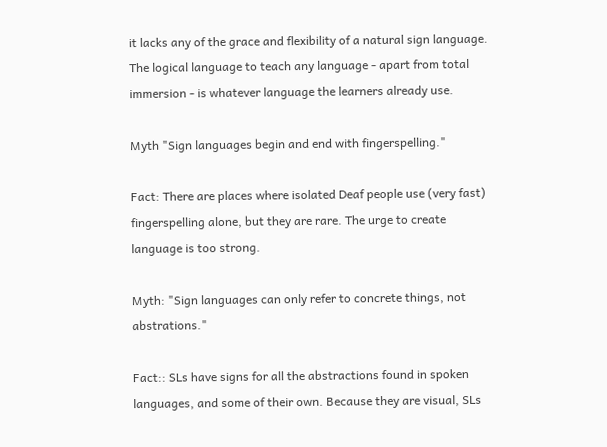it lacks any of the grace and flexibility of a natural sign language. The logical language to teach any language - apart from total immersion - is whatever language the learners already use.

Myth "Sign languages begin and end with fingerspelling."

Fact: There are places where isolated Deaf people use (very fast) fingerspelling alone, but they are rare. The urge to create language is too strong.

Myth: "Sign languages can only refer to concrete things, not abstrations."

Fact:: SLs have signs for all the abstractions found in spoken languages, and some of their own. Because they are visual, SLs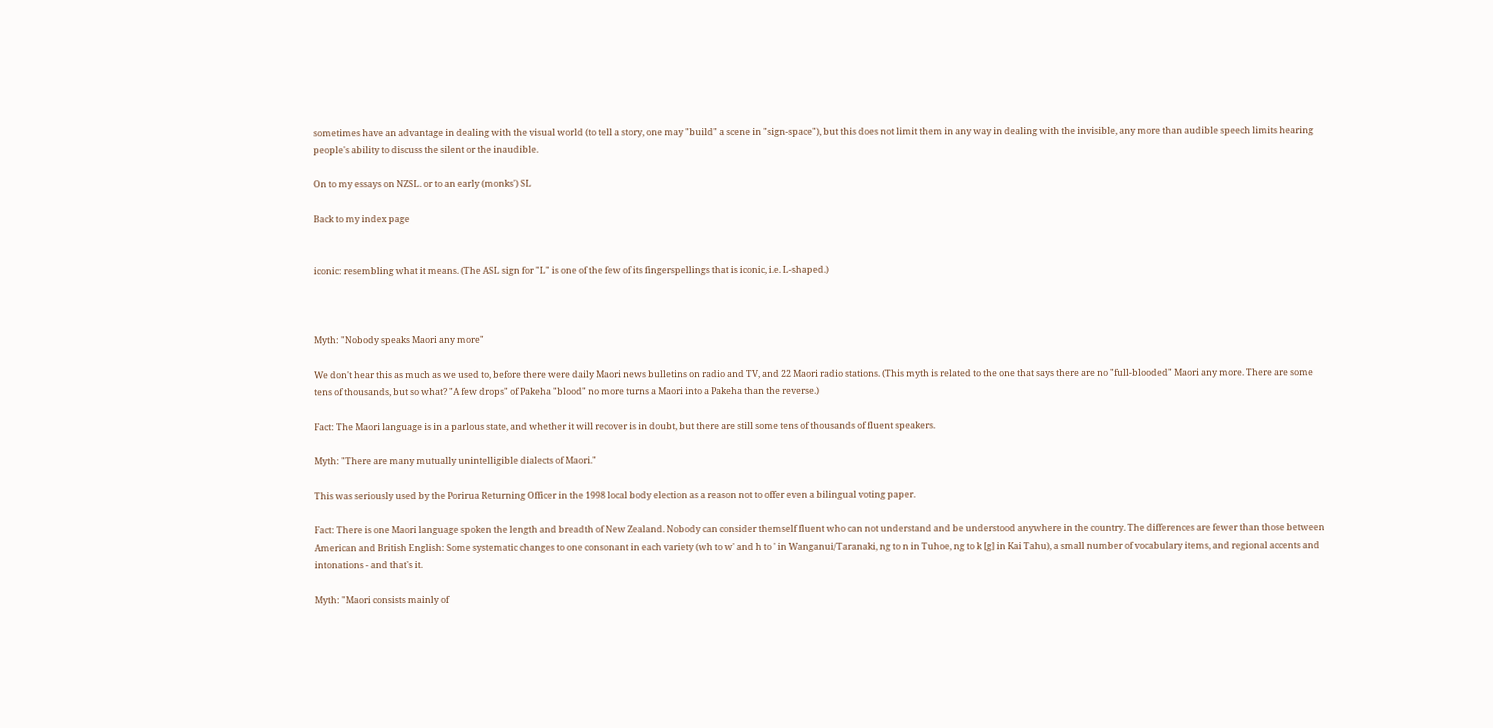sometimes have an advantage in dealing with the visual world (to tell a story, one may "build" a scene in "sign-space"), but this does not limit them in any way in dealing with the invisible, any more than audible speech limits hearing people's ability to discuss the silent or the inaudible.

On to my essays on NZSL. or to an early (monks') SL

Back to my index page


iconic: resembling what it means. (The ASL sign for "L" is one of the few of its fingerspellings that is iconic, i.e. L-shaped.)



Myth: "Nobody speaks Maori any more"

We don't hear this as much as we used to, before there were daily Maori news bulletins on radio and TV, and 22 Maori radio stations. (This myth is related to the one that says there are no "full-blooded" Maori any more. There are some tens of thousands, but so what? "A few drops" of Pakeha "blood" no more turns a Maori into a Pakeha than the reverse.)

Fact: The Maori language is in a parlous state, and whether it will recover is in doubt, but there are still some tens of thousands of fluent speakers.

Myth: "There are many mutually unintelligible dialects of Maori."

This was seriously used by the Porirua Returning Officer in the 1998 local body election as a reason not to offer even a bilingual voting paper.

Fact: There is one Maori language spoken the length and breadth of New Zealand. Nobody can consider themself fluent who can not understand and be understood anywhere in the country. The differences are fewer than those between American and British English: Some systematic changes to one consonant in each variety (wh to w' and h to ' in Wanganui/Taranaki, ng to n in Tuhoe, ng to k [g] in Kai Tahu), a small number of vocabulary items, and regional accents and intonations - and that's it.

Myth: "Maori consists mainly of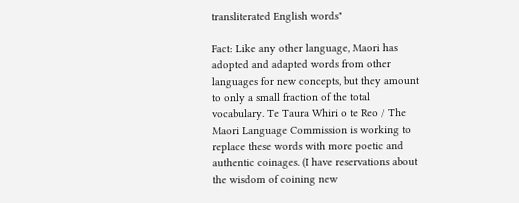transliterated English words"

Fact: Like any other language, Maori has adopted and adapted words from other languages for new concepts, but they amount to only a small fraction of the total vocabulary. Te Taura Whiri o te Reo / The Maori Language Commission is working to replace these words with more poetic and authentic coinages. (I have reservations about the wisdom of coining new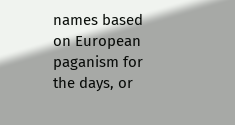names based on European paganism for the days, or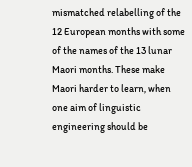mismatched relabelling of the 12 European months with some of the names of the 13 lunar Maori months. These make Maori harder to learn, when one aim of linguistic engineering should be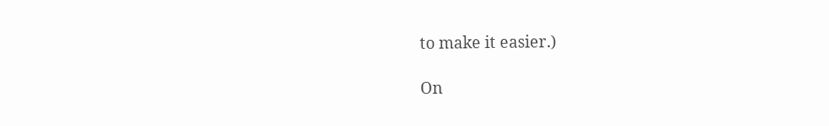to make it easier.)

On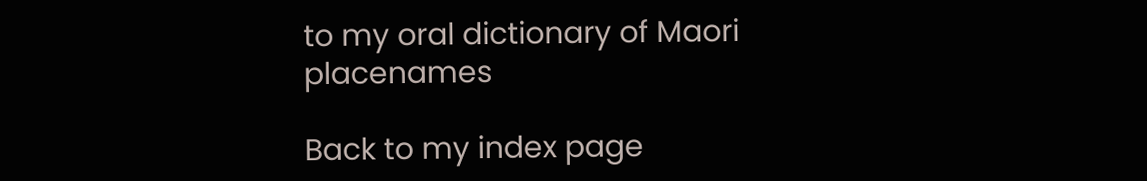to my oral dictionary of Maori placenames

Back to my index page